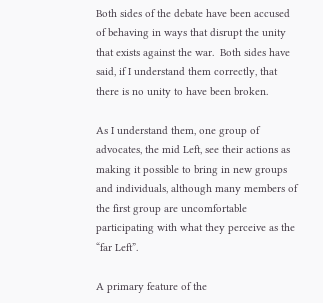Both sides of the debate have been accused of behaving in ways that disrupt the unity that exists against the war.  Both sides have said, if I understand them correctly, that there is no unity to have been broken.

As I understand them, one group of advocates, the mid Left, see their actions as making it possible to bring in new groups and individuals, although many members of the first group are uncomfortable participating with what they perceive as the “far Left”.

A primary feature of the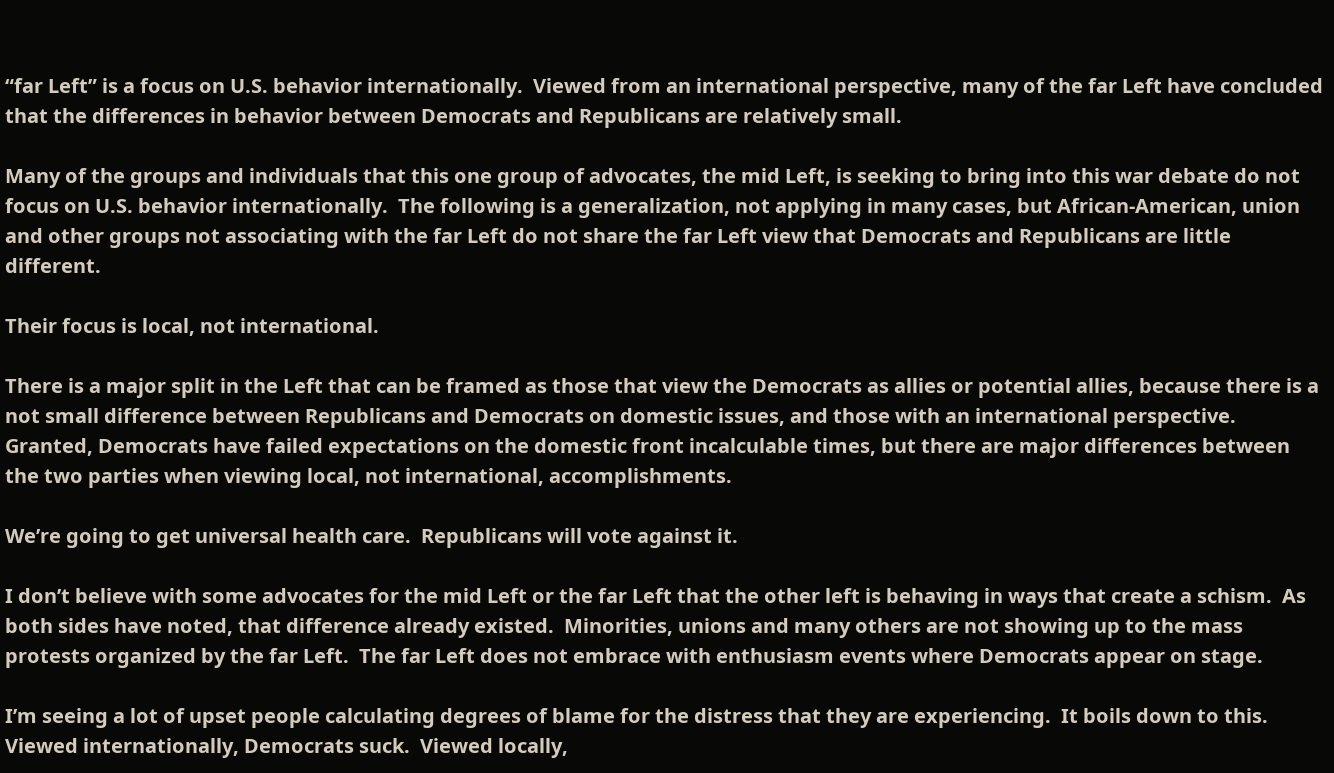“far Left” is a focus on U.S. behavior internationally.  Viewed from an international perspective, many of the far Left have concluded that the differences in behavior between Democrats and Republicans are relatively small.

Many of the groups and individuals that this one group of advocates, the mid Left, is seeking to bring into this war debate do not focus on U.S. behavior internationally.  The following is a generalization, not applying in many cases, but African-American, union and other groups not associating with the far Left do not share the far Left view that Democrats and Republicans are little different.

Their focus is local, not international.

There is a major split in the Left that can be framed as those that view the Democrats as allies or potential allies, because there is a not small difference between Republicans and Democrats on domestic issues, and those with an international perspective.  Granted, Democrats have failed expectations on the domestic front incalculable times, but there are major differences between the two parties when viewing local, not international, accomplishments.

We’re going to get universal health care.  Republicans will vote against it.

I don’t believe with some advocates for the mid Left or the far Left that the other left is behaving in ways that create a schism.  As both sides have noted, that difference already existed.  Minorities, unions and many others are not showing up to the mass protests organized by the far Left.  The far Left does not embrace with enthusiasm events where Democrats appear on stage.

I’m seeing a lot of upset people calculating degrees of blame for the distress that they are experiencing.  It boils down to this.  Viewed internationally, Democrats suck.  Viewed locally,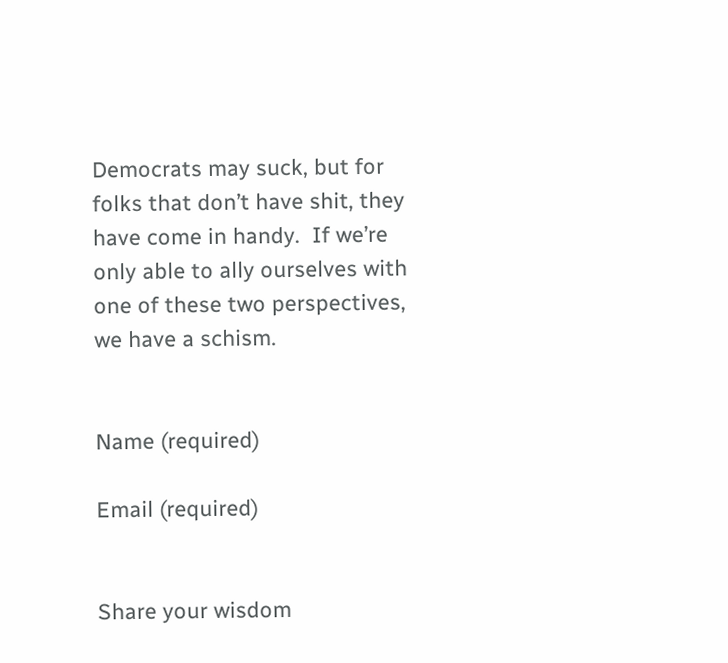Democrats may suck, but for folks that don’t have shit, they have come in handy.  If we’re only able to ally ourselves with one of these two perspectives, we have a schism.


Name (required)

Email (required)


Share your wisdom